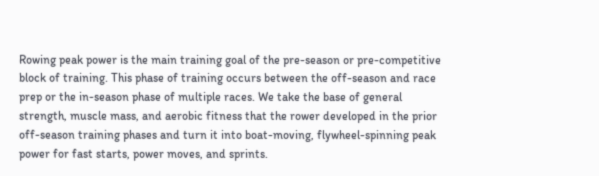Rowing peak power is the main training goal of the pre-season or pre-competitive block of training. This phase of training occurs between the off-season and race prep or the in-season phase of multiple races. We take the base of general strength, muscle mass, and aerobic fitness that the rower developed in the prior off-season training phases and turn it into boat-moving, flywheel-spinning peak power for fast starts, power moves, and sprints.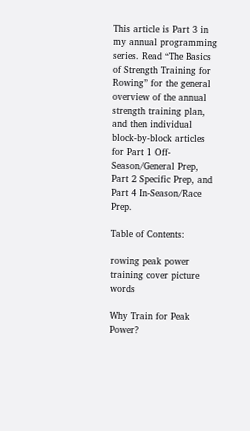This article is Part 3 in my annual programming series. Read “The Basics of Strength Training for Rowing” for the general overview of the annual strength training plan, and then individual block-by-block articles for Part 1 Off-Season/General Prep, Part 2 Specific Prep, and Part 4 In-Season/Race Prep.

Table of Contents:

rowing peak power training cover picture words

Why Train for Peak Power?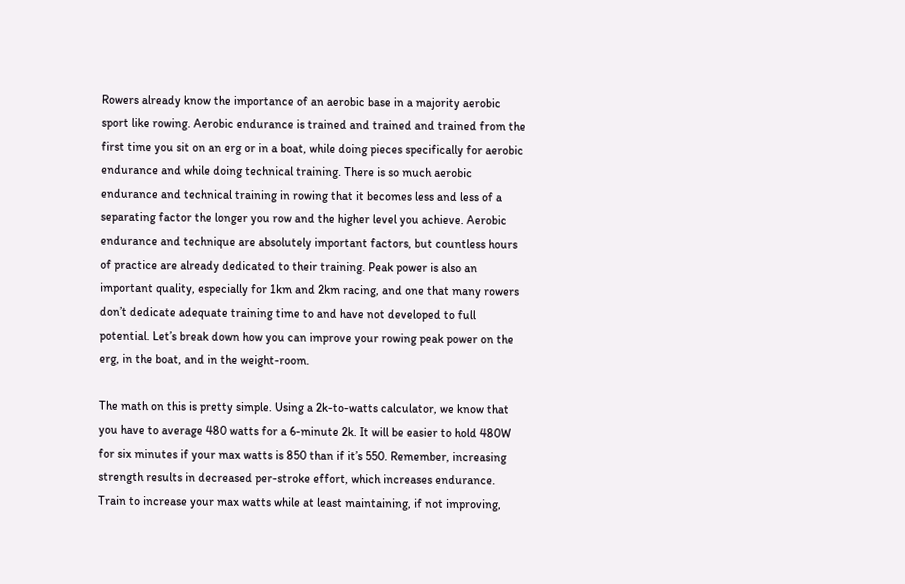Rowers already know the importance of an aerobic base in a majority aerobic sport like rowing. Aerobic endurance is trained and trained and trained from the first time you sit on an erg or in a boat, while doing pieces specifically for aerobic endurance and while doing technical training. There is so much aerobic endurance and technical training in rowing that it becomes less and less of a separating factor the longer you row and the higher level you achieve. Aerobic endurance and technique are absolutely important factors, but countless hours of practice are already dedicated to their training. Peak power is also an important quality, especially for 1km and 2km racing, and one that many rowers don’t dedicate adequate training time to and have not developed to full potential. Let’s break down how you can improve your rowing peak power on the erg, in the boat, and in the weight-room.

The math on this is pretty simple. Using a 2k-to-watts calculator, we know that you have to average 480 watts for a 6-minute 2k. It will be easier to hold 480W for six minutes if your max watts is 850 than if it’s 550. Remember, increasing strength results in decreased per-stroke effort, which increases endurance. Train to increase your max watts while at least maintaining, if not improving,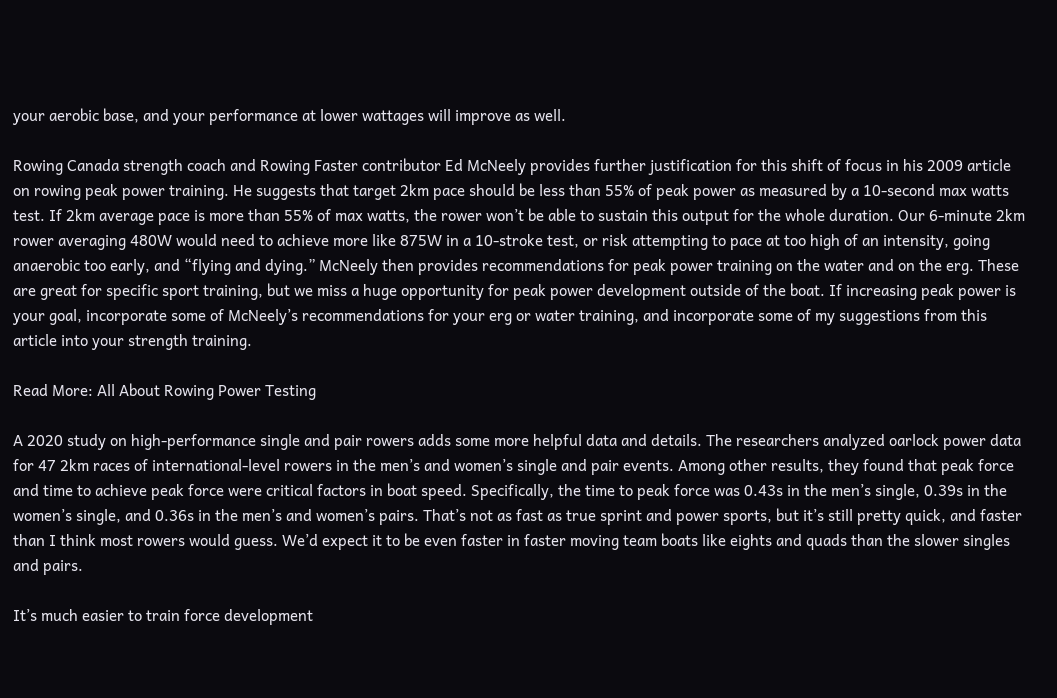your aerobic base, and your performance at lower wattages will improve as well.

Rowing Canada strength coach and Rowing Faster contributor Ed McNeely provides further justification for this shift of focus in his 2009 article on rowing peak power training. He suggests that target 2km pace should be less than 55% of peak power as measured by a 10-second max watts test. If 2km average pace is more than 55% of max watts, the rower won’t be able to sustain this output for the whole duration. Our 6-minute 2km rower averaging 480W would need to achieve more like 875W in a 10-stroke test, or risk attempting to pace at too high of an intensity, going anaerobic too early, and “flying and dying.” McNeely then provides recommendations for peak power training on the water and on the erg. These are great for specific sport training, but we miss a huge opportunity for peak power development outside of the boat. If increasing peak power is your goal, incorporate some of McNeely’s recommendations for your erg or water training, and incorporate some of my suggestions from this article into your strength training.

Read More: All About Rowing Power Testing

A 2020 study on high-performance single and pair rowers adds some more helpful data and details. The researchers analyzed oarlock power data for 47 2km races of international-level rowers in the men’s and women’s single and pair events. Among other results, they found that peak force and time to achieve peak force were critical factors in boat speed. Specifically, the time to peak force was 0.43s in the men’s single, 0.39s in the women’s single, and 0.36s in the men’s and women’s pairs. That’s not as fast as true sprint and power sports, but it’s still pretty quick, and faster than I think most rowers would guess. We’d expect it to be even faster in faster moving team boats like eights and quads than the slower singles and pairs.

It’s much easier to train force development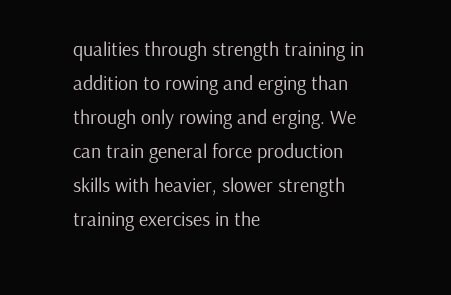qualities through strength training in addition to rowing and erging than through only rowing and erging. We can train general force production skills with heavier, slower strength training exercises in the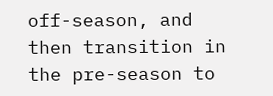off-season, and then transition in the pre-season to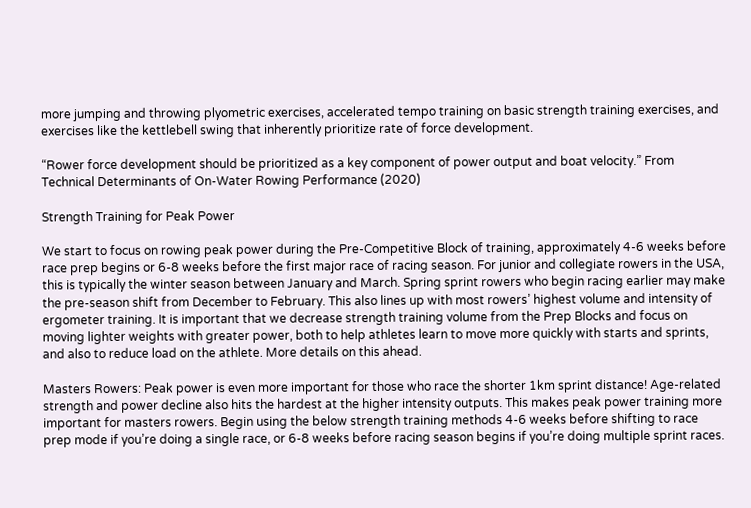more jumping and throwing plyometric exercises, accelerated tempo training on basic strength training exercises, and exercises like the kettlebell swing that inherently prioritize rate of force development.

“Rower force development should be prioritized as a key component of power output and boat velocity.” From Technical Determinants of On-Water Rowing Performance (2020)

Strength Training for Peak Power

We start to focus on rowing peak power during the Pre-Competitive Block of training, approximately 4-6 weeks before race prep begins or 6-8 weeks before the first major race of racing season. For junior and collegiate rowers in the USA, this is typically the winter season between January and March. Spring sprint rowers who begin racing earlier may make the pre-season shift from December to February. This also lines up with most rowers’ highest volume and intensity of ergometer training. It is important that we decrease strength training volume from the Prep Blocks and focus on moving lighter weights with greater power, both to help athletes learn to move more quickly with starts and sprints, and also to reduce load on the athlete. More details on this ahead.

Masters Rowers: Peak power is even more important for those who race the shorter 1km sprint distance! Age-related strength and power decline also hits the hardest at the higher intensity outputs. This makes peak power training more important for masters rowers. Begin using the below strength training methods 4-6 weeks before shifting to race prep mode if you’re doing a single race, or 6-8 weeks before racing season begins if you’re doing multiple sprint races.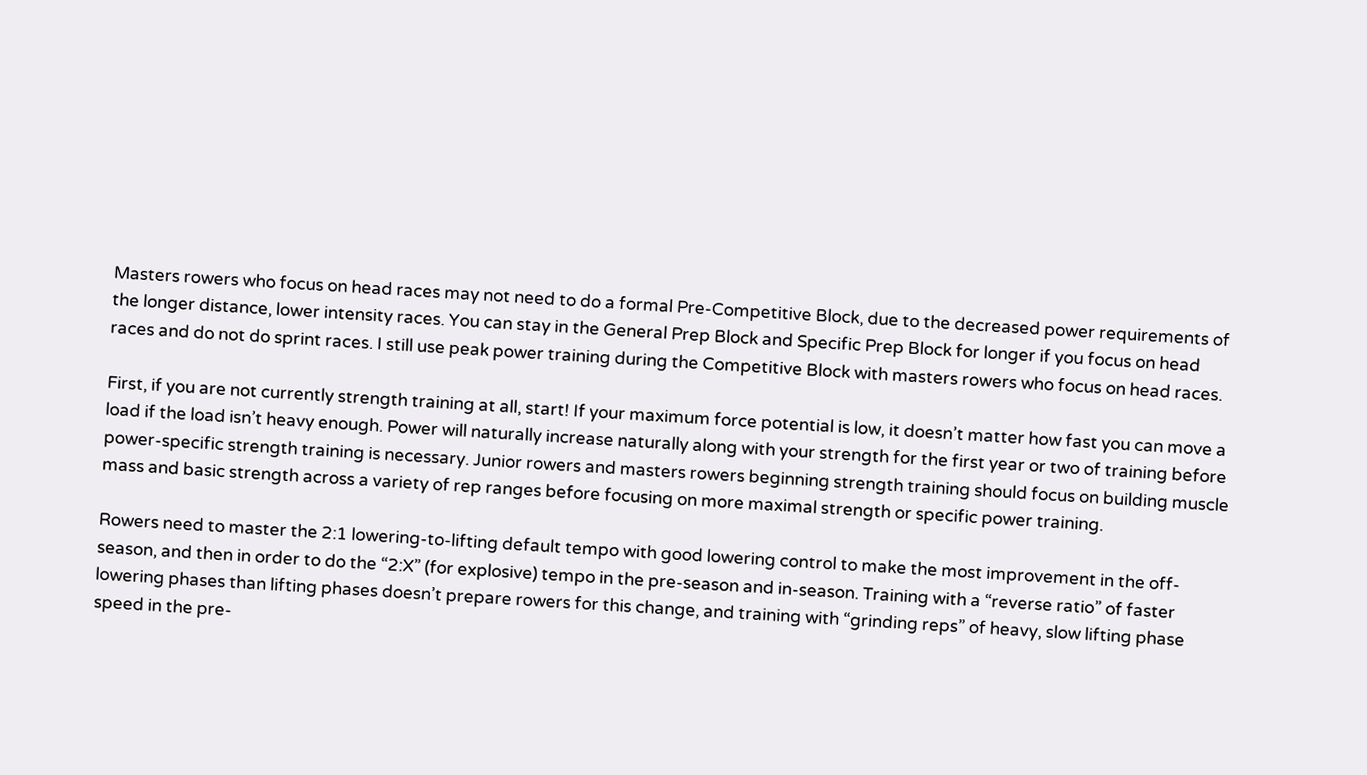Masters rowers who focus on head races may not need to do a formal Pre-Competitive Block, due to the decreased power requirements of the longer distance, lower intensity races. You can stay in the General Prep Block and Specific Prep Block for longer if you focus on head races and do not do sprint races. I still use peak power training during the Competitive Block with masters rowers who focus on head races.

First, if you are not currently strength training at all, start! If your maximum force potential is low, it doesn’t matter how fast you can move a load if the load isn’t heavy enough. Power will naturally increase naturally along with your strength for the first year or two of training before power-specific strength training is necessary. Junior rowers and masters rowers beginning strength training should focus on building muscle mass and basic strength across a variety of rep ranges before focusing on more maximal strength or specific power training.

Rowers need to master the 2:1 lowering-to-lifting default tempo with good lowering control to make the most improvement in the off-season, and then in order to do the “2:X” (for explosive) tempo in the pre-season and in-season. Training with a “reverse ratio” of faster lowering phases than lifting phases doesn’t prepare rowers for this change, and training with “grinding reps” of heavy, slow lifting phase speed in the pre-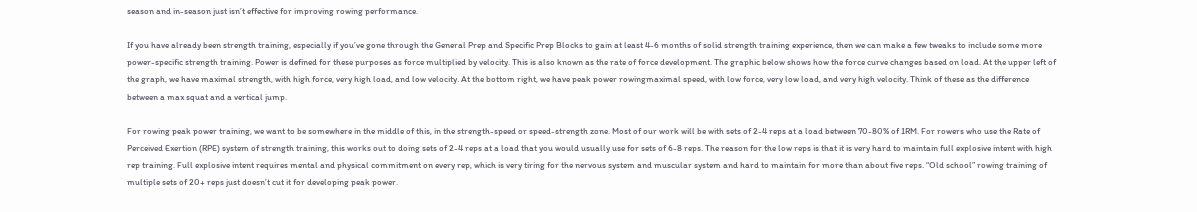season and in-season just isn’t effective for improving rowing performance.

If you have already been strength training, especially if you’ve gone through the General Prep and Specific Prep Blocks to gain at least 4-6 months of solid strength training experience, then we can make a few tweaks to include some more power-specific strength training. Power is defined for these purposes as force multiplied by velocity. This is also known as the rate of force development. The graphic below shows how the force curve changes based on load. At the upper left of the graph, we have maximal strength, with high force, very high load, and low velocity. At the bottom right, we have peak power rowingmaximal speed, with low force, very low load, and very high velocity. Think of these as the difference between a max squat and a vertical jump.

For rowing peak power training, we want to be somewhere in the middle of this, in the strength-speed or speed-strength zone. Most of our work will be with sets of 2-4 reps at a load between 70-80% of 1RM. For rowers who use the Rate of Perceived Exertion (RPE) system of strength training, this works out to doing sets of 2-4 reps at a load that you would usually use for sets of 6-8 reps. The reason for the low reps is that it is very hard to maintain full explosive intent with high rep training. Full explosive intent requires mental and physical commitment on every rep, which is very tiring for the nervous system and muscular system and hard to maintain for more than about five reps. “Old school” rowing training of multiple sets of 20+ reps just doesn’t cut it for developing peak power.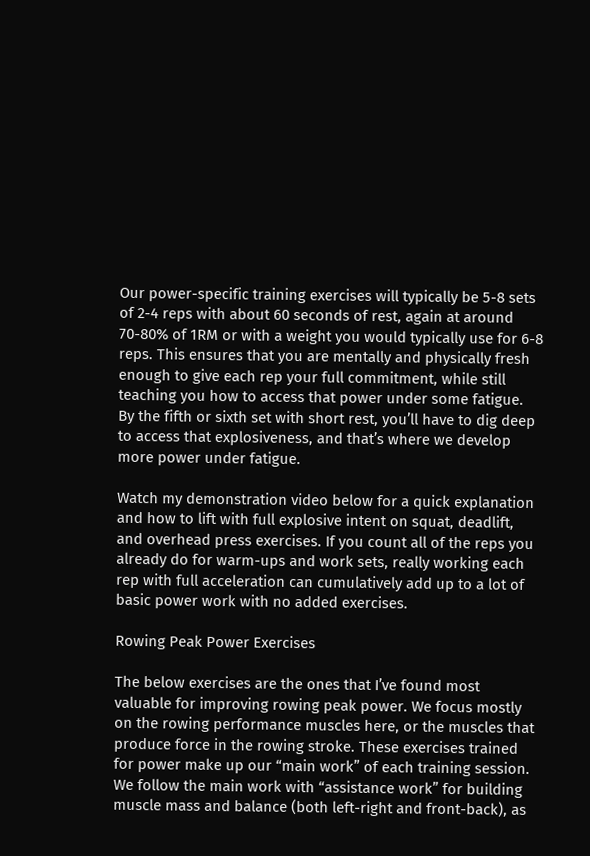Our power-specific training exercises will typically be 5-8 sets of 2-4 reps with about 60 seconds of rest, again at around 70-80% of 1RM or with a weight you would typically use for 6-8 reps. This ensures that you are mentally and physically fresh enough to give each rep your full commitment, while still teaching you how to access that power under some fatigue. By the fifth or sixth set with short rest, you’ll have to dig deep to access that explosiveness, and that’s where we develop more power under fatigue.

Watch my demonstration video below for a quick explanation and how to lift with full explosive intent on squat, deadlift, and overhead press exercises. If you count all of the reps you already do for warm-ups and work sets, really working each rep with full acceleration can cumulatively add up to a lot of basic power work with no added exercises.

Rowing Peak Power Exercises

The below exercises are the ones that I’ve found most valuable for improving rowing peak power. We focus mostly on the rowing performance muscles here, or the muscles that produce force in the rowing stroke. These exercises trained for power make up our “main work” of each training session. We follow the main work with “assistance work” for building muscle mass and balance (both left-right and front-back), as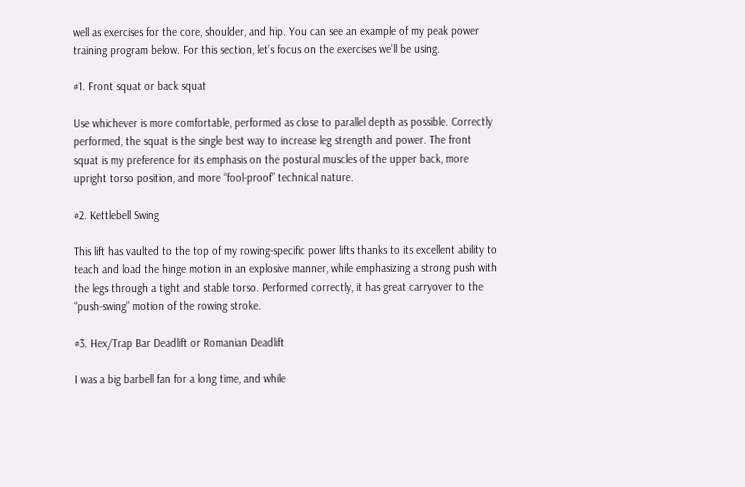well as exercises for the core, shoulder, and hip. You can see an example of my peak power training program below. For this section, let’s focus on the exercises we’ll be using.

#1. Front squat or back squat

Use whichever is more comfortable, performed as close to parallel depth as possible. Correctly performed, the squat is the single best way to increase leg strength and power. The front squat is my preference for its emphasis on the postural muscles of the upper back, more upright torso position, and more “fool-proof” technical nature.

#2. Kettlebell Swing

This lift has vaulted to the top of my rowing-specific power lifts thanks to its excellent ability to teach and load the hinge motion in an explosive manner, while emphasizing a strong push with the legs through a tight and stable torso. Performed correctly, it has great carryover to the “push-swing” motion of the rowing stroke.

#3. Hex/Trap Bar Deadlift or Romanian Deadlift

I was a big barbell fan for a long time, and while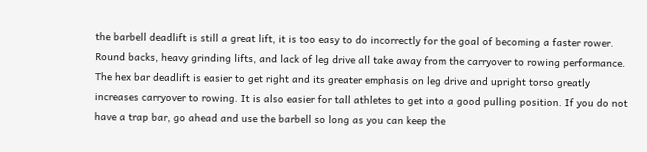the barbell deadlift is still a great lift, it is too easy to do incorrectly for the goal of becoming a faster rower. Round backs, heavy grinding lifts, and lack of leg drive all take away from the carryover to rowing performance. The hex bar deadlift is easier to get right and its greater emphasis on leg drive and upright torso greatly increases carryover to rowing. It is also easier for tall athletes to get into a good pulling position. If you do not have a trap bar, go ahead and use the barbell so long as you can keep the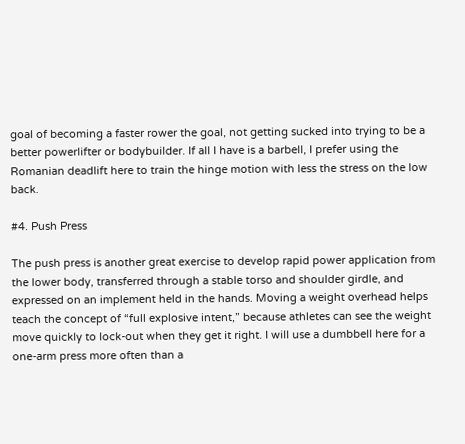goal of becoming a faster rower the goal, not getting sucked into trying to be a better powerlifter or bodybuilder. If all I have is a barbell, I prefer using the Romanian deadlift here to train the hinge motion with less the stress on the low back.

#4. Push Press

The push press is another great exercise to develop rapid power application from the lower body, transferred through a stable torso and shoulder girdle, and expressed on an implement held in the hands. Moving a weight overhead helps teach the concept of “full explosive intent,” because athletes can see the weight move quickly to lock-out when they get it right. I will use a dumbbell here for a one-arm press more often than a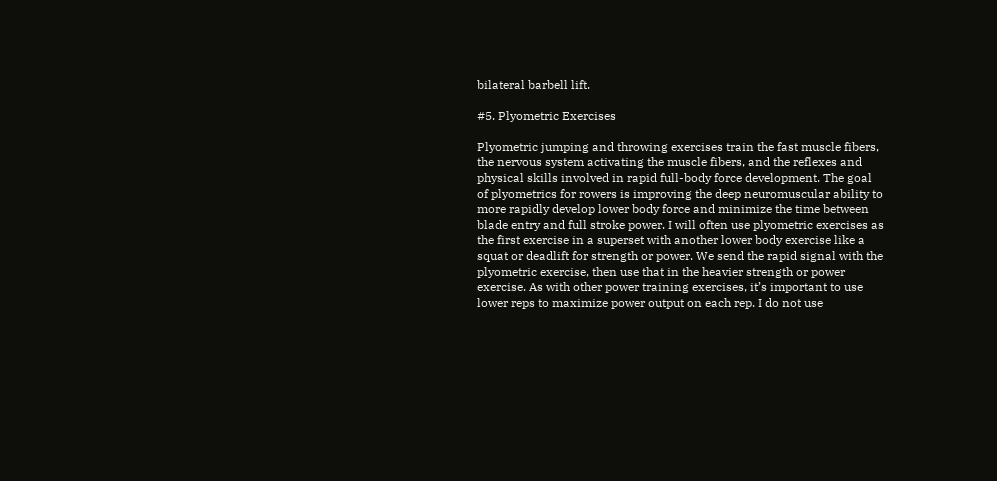bilateral barbell lift.

#5. Plyometric Exercises

Plyometric jumping and throwing exercises train the fast muscle fibers, the nervous system activating the muscle fibers, and the reflexes and physical skills involved in rapid full-body force development. The goal of plyometrics for rowers is improving the deep neuromuscular ability to more rapidly develop lower body force and minimize the time between blade entry and full stroke power. I will often use plyometric exercises as the first exercise in a superset with another lower body exercise like a squat or deadlift for strength or power. We send the rapid signal with the plyometric exercise, then use that in the heavier strength or power exercise. As with other power training exercises, it’s important to use lower reps to maximize power output on each rep. I do not use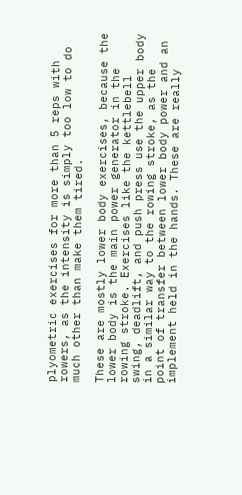plyometric exercises for more than 5 reps with rowers, as the intensity is simply too low to do much other than make them tired.

These are mostly lower body exercises, because the lower body is the main power generator in the rowing stroke. Exercises like the kettlebell swing, deadlift, and push press use the upper body in a similar way to the rowing stroke, as the point of transfer between lower body power and an implement held in the hands. These are really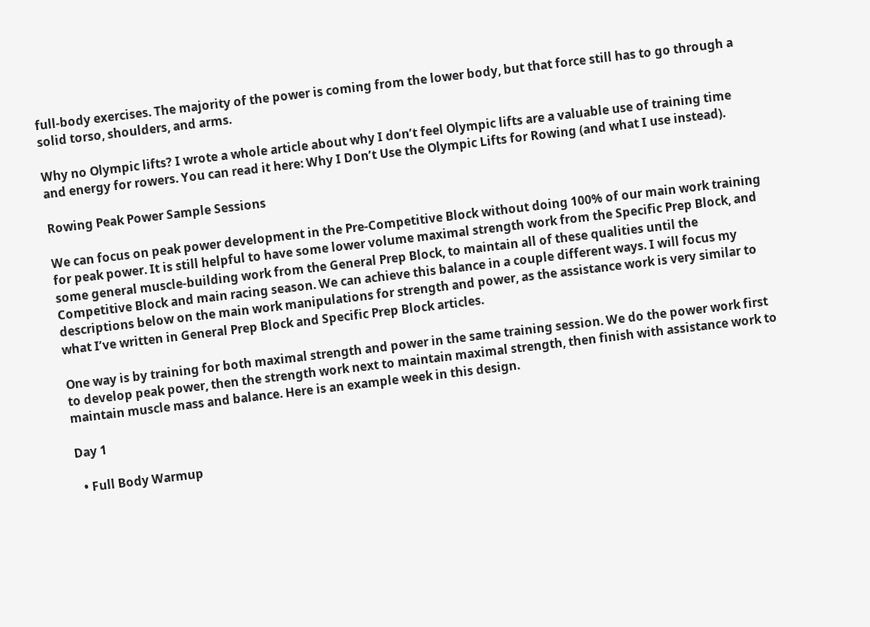full-body exercises. The majority of the power is coming from the lower body, but that force still has to go through a solid torso, shoulders, and arms.

Why no Olympic lifts? I wrote a whole article about why I don’t feel Olympic lifts are a valuable use of training time and energy for rowers. You can read it here: Why I Don’t Use the Olympic Lifts for Rowing (and what I use instead).

Rowing Peak Power Sample Sessions

We can focus on peak power development in the Pre-Competitive Block without doing 100% of our main work training for peak power. It is still helpful to have some lower volume maximal strength work from the Specific Prep Block, and some general muscle-building work from the General Prep Block, to maintain all of these qualities until the Competitive Block and main racing season. We can achieve this balance in a couple different ways. I will focus my descriptions below on the main work manipulations for strength and power, as the assistance work is very similar to what I’ve written in General Prep Block and Specific Prep Block articles.

One way is by training for both maximal strength and power in the same training session. We do the power work first to develop peak power, then the strength work next to maintain maximal strength, then finish with assistance work to maintain muscle mass and balance. Here is an example week in this design.

Day 1

  • Full Body Warmup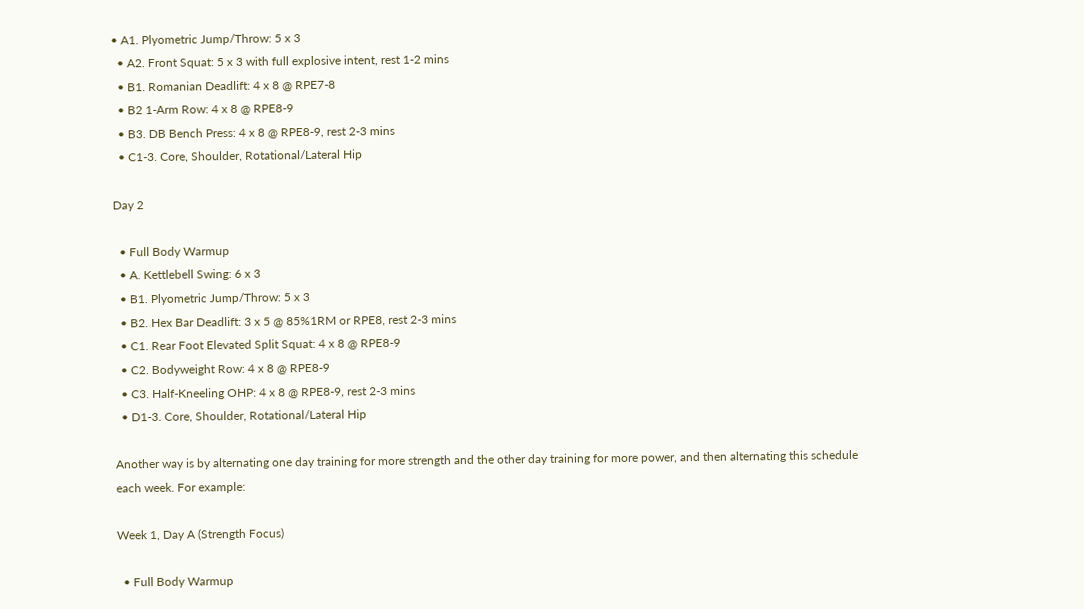• A1. Plyometric Jump/Throw: 5 x 3
  • A2. Front Squat: 5 x 3 with full explosive intent, rest 1-2 mins
  • B1. Romanian Deadlift: 4 x 8 @ RPE7-8
  • B2 1-Arm Row: 4 x 8 @ RPE8-9
  • B3. DB Bench Press: 4 x 8 @ RPE8-9, rest 2-3 mins
  • C1-3. Core, Shoulder, Rotational/Lateral Hip

Day 2

  • Full Body Warmup
  • A. Kettlebell Swing: 6 x 3
  • B1. Plyometric Jump/Throw: 5 x 3
  • B2. Hex Bar Deadlift: 3 x 5 @ 85%1RM or RPE8, rest 2-3 mins
  • C1. Rear Foot Elevated Split Squat: 4 x 8 @ RPE8-9
  • C2. Bodyweight Row: 4 x 8 @ RPE8-9
  • C3. Half-Kneeling OHP: 4 x 8 @ RPE8-9, rest 2-3 mins
  • D1-3. Core, Shoulder, Rotational/Lateral Hip

Another way is by alternating one day training for more strength and the other day training for more power, and then alternating this schedule each week. For example:

Week 1, Day A (Strength Focus)

  • Full Body Warmup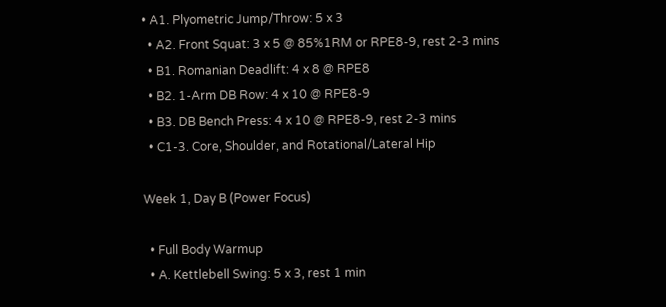• A1. Plyometric Jump/Throw: 5 x 3
  • A2. Front Squat: 3 x 5 @ 85%1RM or RPE8-9, rest 2-3 mins
  • B1. Romanian Deadlift: 4 x 8 @ RPE8
  • B2. 1-Arm DB Row: 4 x 10 @ RPE8-9
  • B3. DB Bench Press: 4 x 10 @ RPE8-9, rest 2-3 mins
  • C1-3. Core, Shoulder, and Rotational/Lateral Hip

Week 1, Day B (Power Focus)

  • Full Body Warmup
  • A. Kettlebell Swing: 5 x 3, rest 1 min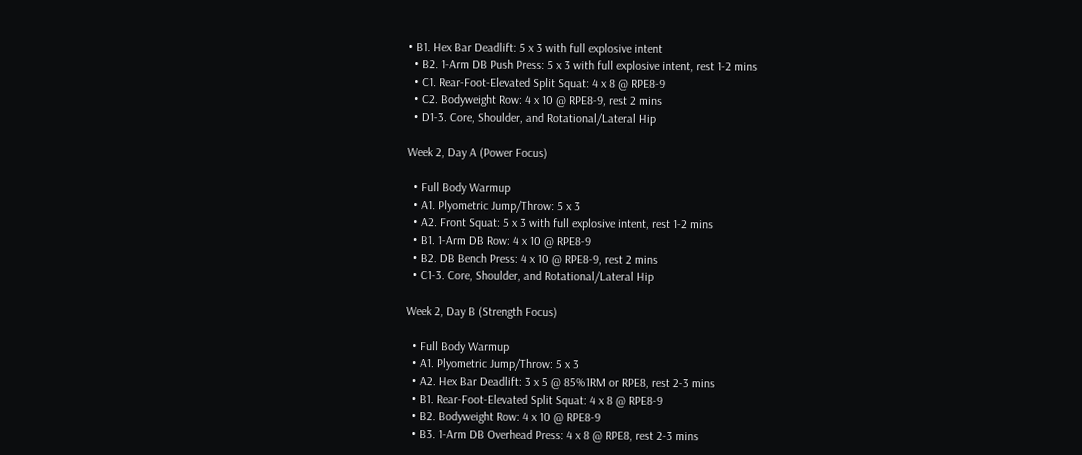• B1. Hex Bar Deadlift: 5 x 3 with full explosive intent
  • B2. 1-Arm DB Push Press: 5 x 3 with full explosive intent, rest 1-2 mins
  • C1. Rear-Foot-Elevated Split Squat: 4 x 8 @ RPE8-9
  • C2. Bodyweight Row: 4 x 10 @ RPE8-9, rest 2 mins
  • D1-3. Core, Shoulder, and Rotational/Lateral Hip

Week 2, Day A (Power Focus)

  • Full Body Warmup
  • A1. Plyometric Jump/Throw: 5 x 3
  • A2. Front Squat: 5 x 3 with full explosive intent, rest 1-2 mins
  • B1. 1-Arm DB Row: 4 x 10 @ RPE8-9
  • B2. DB Bench Press: 4 x 10 @ RPE8-9, rest 2 mins
  • C1-3. Core, Shoulder, and Rotational/Lateral Hip

Week 2, Day B (Strength Focus)

  • Full Body Warmup
  • A1. Plyometric Jump/Throw: 5 x 3
  • A2. Hex Bar Deadlift: 3 x 5 @ 85%1RM or RPE8, rest 2-3 mins
  • B1. Rear-Foot-Elevated Split Squat: 4 x 8 @ RPE8-9
  • B2. Bodyweight Row: 4 x 10 @ RPE8-9
  • B3. 1-Arm DB Overhead Press: 4 x 8 @ RPE8, rest 2-3 mins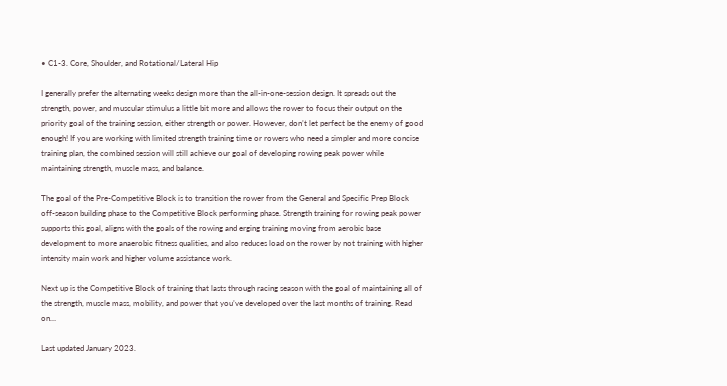• C1-3. Core, Shoulder, and Rotational/Lateral Hip

I generally prefer the alternating weeks design more than the all-in-one-session design. It spreads out the strength, power, and muscular stimulus a little bit more and allows the rower to focus their output on the priority goal of the training session, either strength or power. However, don’t let perfect be the enemy of good enough! If you are working with limited strength training time or rowers who need a simpler and more concise training plan, the combined session will still achieve our goal of developing rowing peak power while maintaining strength, muscle mass, and balance.

The goal of the Pre-Competitive Block is to transition the rower from the General and Specific Prep Block off-season building phase to the Competitive Block performing phase. Strength training for rowing peak power supports this goal, aligns with the goals of the rowing and erging training moving from aerobic base development to more anaerobic fitness qualities, and also reduces load on the rower by not training with higher intensity main work and higher volume assistance work.

Next up is the Competitive Block of training that lasts through racing season with the goal of maintaining all of the strength, muscle mass, mobility, and power that you’ve developed over the last months of training. Read on…

Last updated January 2023.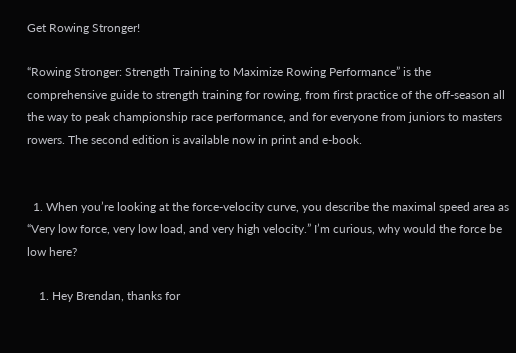Get Rowing Stronger!

“Rowing Stronger: Strength Training to Maximize Rowing Performance” is the comprehensive guide to strength training for rowing, from first practice of the off-season all the way to peak championship race performance, and for everyone from juniors to masters rowers. The second edition is available now in print and e-book.


  1. When you’re looking at the force-velocity curve, you describe the maximal speed area as “Very low force, very low load, and very high velocity.” I’m curious, why would the force be low here?

    1. Hey Brendan, thanks for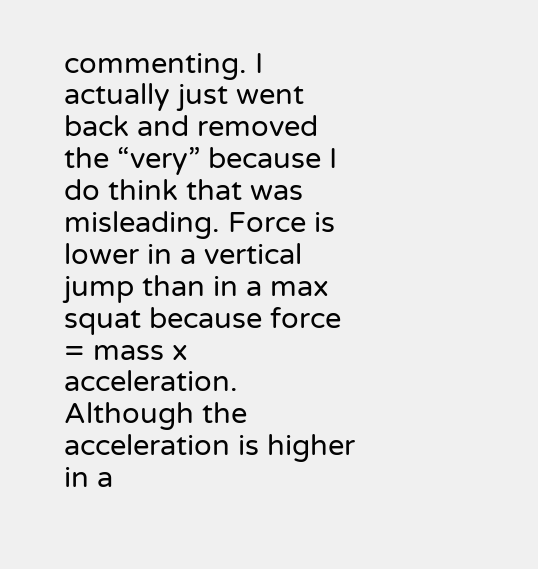commenting. I actually just went back and removed the “very” because I do think that was misleading. Force is lower in a vertical jump than in a max squat because force = mass x acceleration. Although the acceleration is higher in a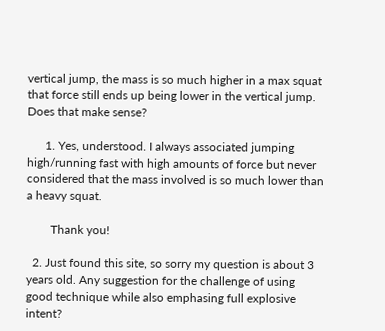vertical jump, the mass is so much higher in a max squat that force still ends up being lower in the vertical jump. Does that make sense?

      1. Yes, understood. I always associated jumping high/running fast with high amounts of force but never considered that the mass involved is so much lower than a heavy squat.

        Thank you!

  2. Just found this site, so sorry my question is about 3 years old. Any suggestion for the challenge of using good technique while also emphasing full explosive intent?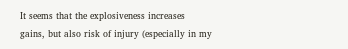It seems that the explosiveness increases gains, but also risk of injury (especially in my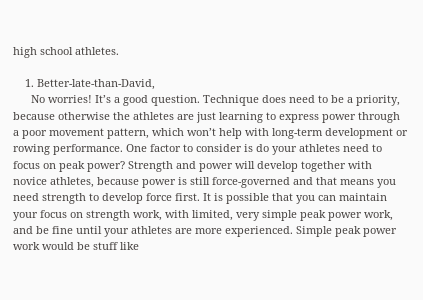high school athletes.

    1. Better-late-than-David,
      No worries! It’s a good question. Technique does need to be a priority, because otherwise the athletes are just learning to express power through a poor movement pattern, which won’t help with long-term development or rowing performance. One factor to consider is do your athletes need to focus on peak power? Strength and power will develop together with novice athletes, because power is still force-governed and that means you need strength to develop force first. It is possible that you can maintain your focus on strength work, with limited, very simple peak power work, and be fine until your athletes are more experienced. Simple peak power work would be stuff like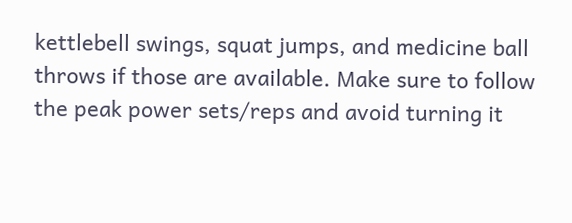kettlebell swings, squat jumps, and medicine ball throws if those are available. Make sure to follow the peak power sets/reps and avoid turning it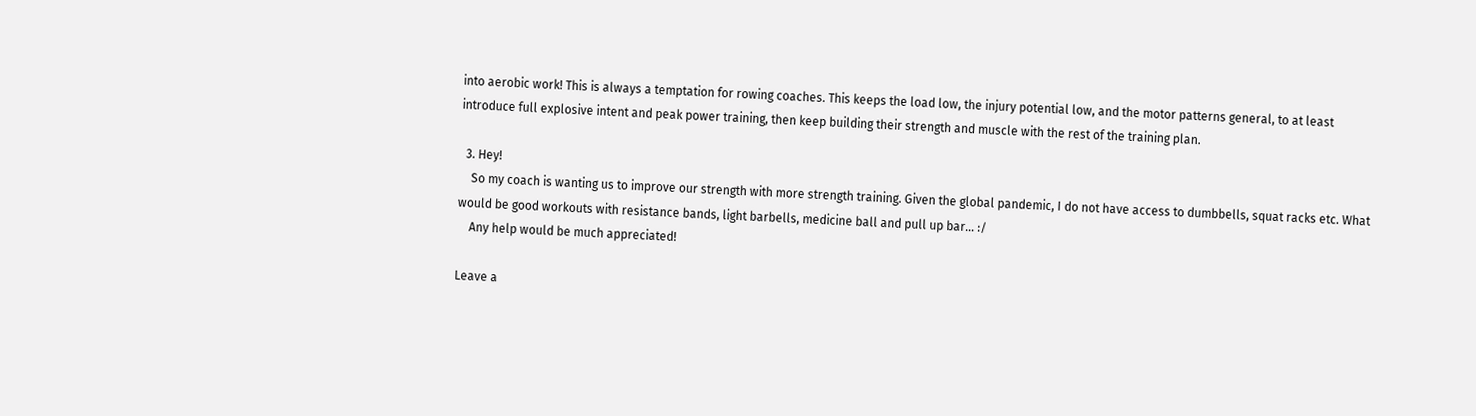into aerobic work! This is always a temptation for rowing coaches. This keeps the load low, the injury potential low, and the motor patterns general, to at least introduce full explosive intent and peak power training, then keep building their strength and muscle with the rest of the training plan.

  3. Hey!
    So my coach is wanting us to improve our strength with more strength training. Given the global pandemic, I do not have access to dumbbells, squat racks etc. What would be good workouts with resistance bands, light barbells, medicine ball and pull up bar… :/
    Any help would be much appreciated!

Leave a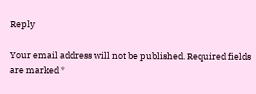Reply

Your email address will not be published. Required fields are marked *